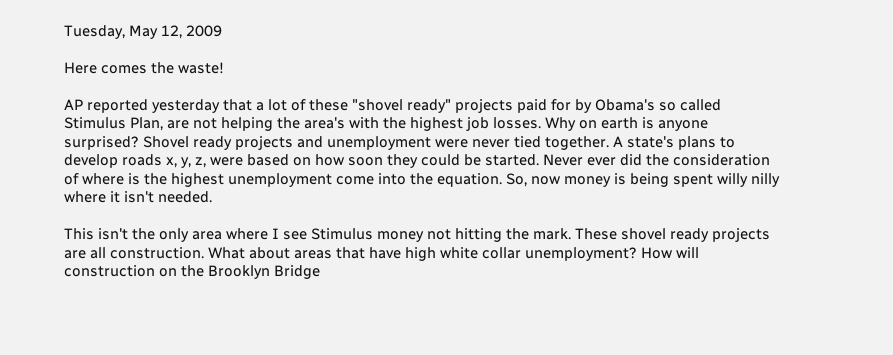Tuesday, May 12, 2009

Here comes the waste!

AP reported yesterday that a lot of these "shovel ready" projects paid for by Obama's so called Stimulus Plan, are not helping the area's with the highest job losses. Why on earth is anyone surprised? Shovel ready projects and unemployment were never tied together. A state's plans to develop roads x, y, z, were based on how soon they could be started. Never ever did the consideration of where is the highest unemployment come into the equation. So, now money is being spent willy nilly where it isn't needed.

This isn't the only area where I see Stimulus money not hitting the mark. These shovel ready projects are all construction. What about areas that have high white collar unemployment? How will construction on the Brooklyn Bridge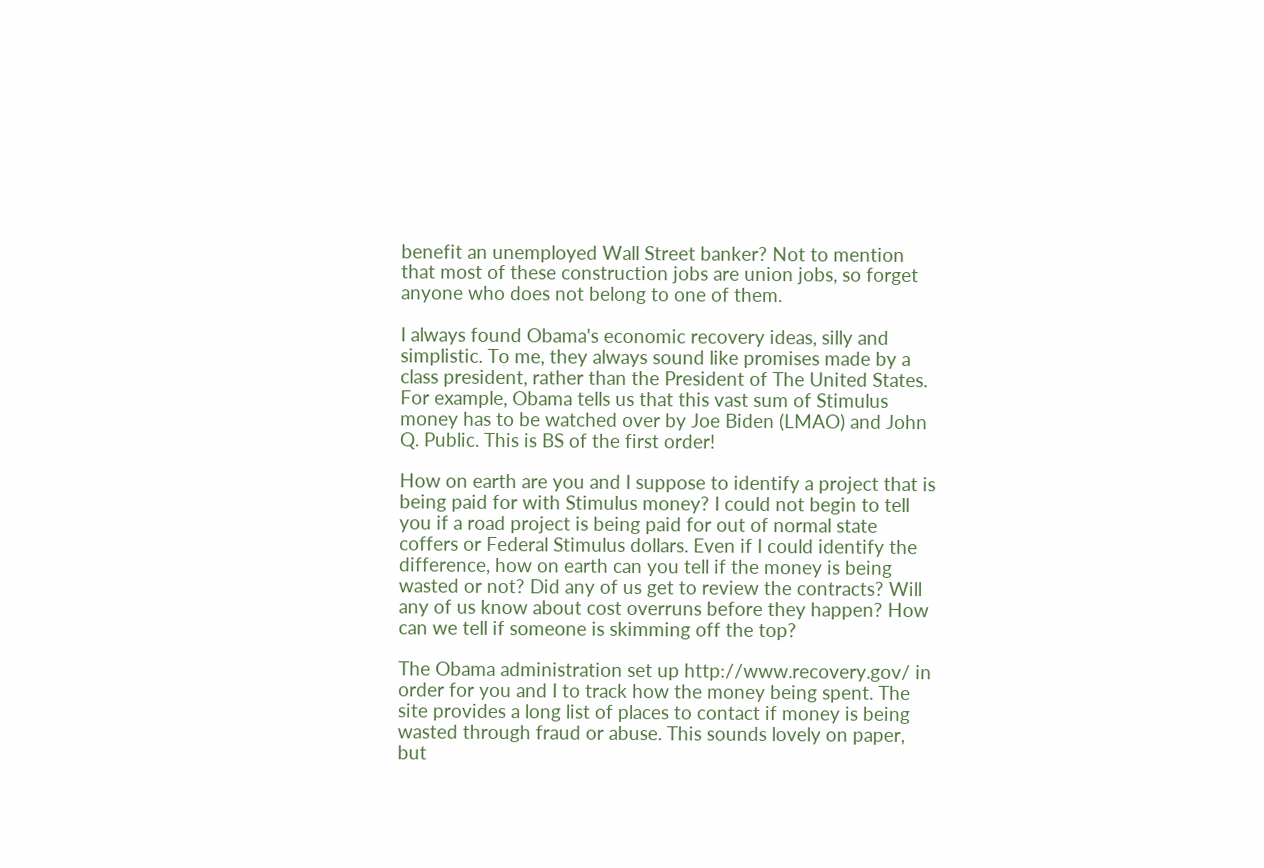benefit an unemployed Wall Street banker? Not to mention that most of these construction jobs are union jobs, so forget anyone who does not belong to one of them.

I always found Obama's economic recovery ideas, silly and simplistic. To me, they always sound like promises made by a class president, rather than the President of The United States. For example, Obama tells us that this vast sum of Stimulus money has to be watched over by Joe Biden (LMAO) and John Q. Public. This is BS of the first order!

How on earth are you and I suppose to identify a project that is being paid for with Stimulus money? I could not begin to tell you if a road project is being paid for out of normal state coffers or Federal Stimulus dollars. Even if I could identify the difference, how on earth can you tell if the money is being wasted or not? Did any of us get to review the contracts? Will any of us know about cost overruns before they happen? How can we tell if someone is skimming off the top?

The Obama administration set up http://www.recovery.gov/ in order for you and I to track how the money being spent. The site provides a long list of places to contact if money is being wasted through fraud or abuse. This sounds lovely on paper, but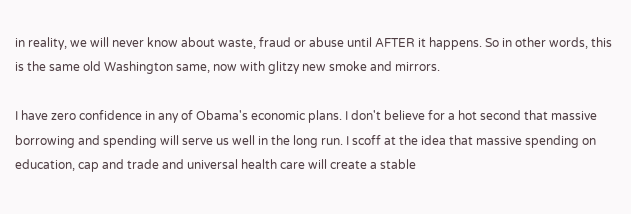in reality, we will never know about waste, fraud or abuse until AFTER it happens. So in other words, this is the same old Washington same, now with glitzy new smoke and mirrors.

I have zero confidence in any of Obama's economic plans. I don't believe for a hot second that massive borrowing and spending will serve us well in the long run. I scoff at the idea that massive spending on education, cap and trade and universal health care will create a stable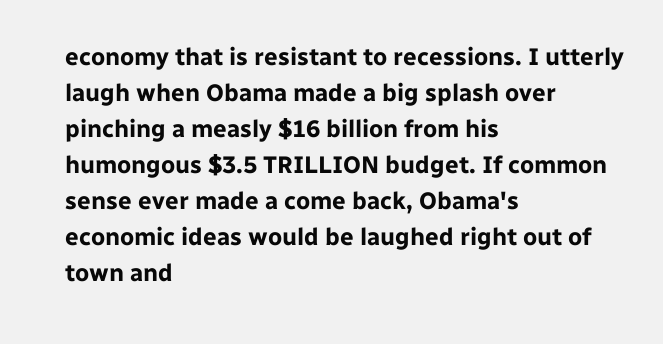economy that is resistant to recessions. I utterly laugh when Obama made a big splash over pinching a measly $16 billion from his humongous $3.5 TRILLION budget. If common sense ever made a come back, Obama's economic ideas would be laughed right out of town and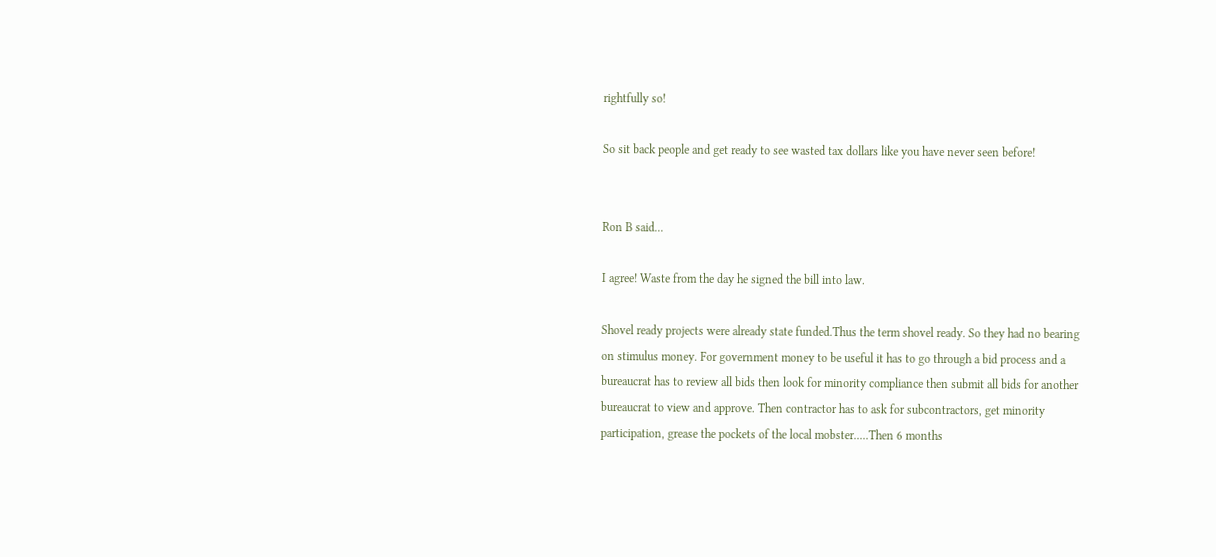rightfully so!

So sit back people and get ready to see wasted tax dollars like you have never seen before!


Ron B said...

I agree! Waste from the day he signed the bill into law.

Shovel ready projects were already state funded.Thus the term shovel ready. So they had no bearing on stimulus money. For government money to be useful it has to go through a bid process and a bureaucrat has to review all bids then look for minority compliance then submit all bids for another bureaucrat to view and approve. Then contractor has to ask for subcontractors, get minority participation, grease the pockets of the local mobster.....Then 6 months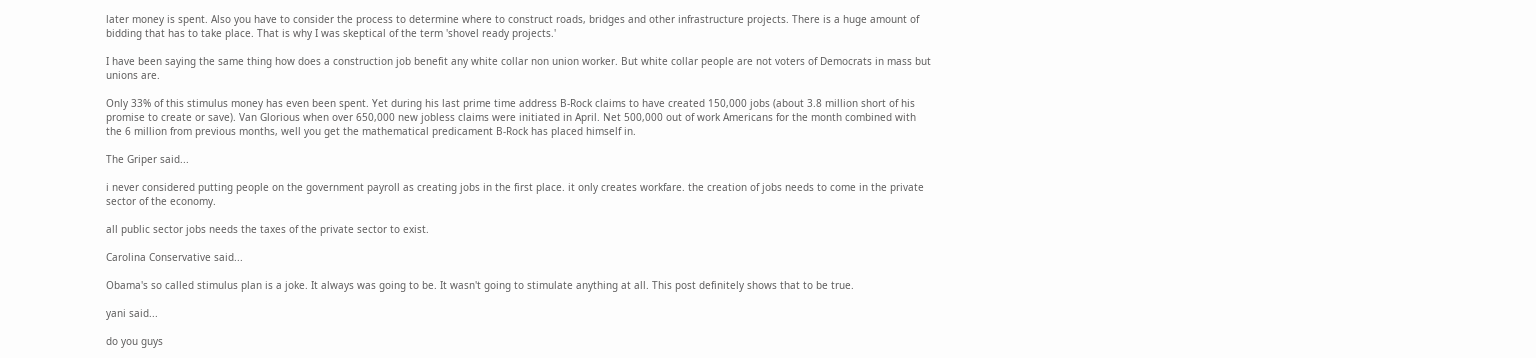later money is spent. Also you have to consider the process to determine where to construct roads, bridges and other infrastructure projects. There is a huge amount of bidding that has to take place. That is why I was skeptical of the term 'shovel ready projects.'

I have been saying the same thing how does a construction job benefit any white collar non union worker. But white collar people are not voters of Democrats in mass but unions are.

Only 33% of this stimulus money has even been spent. Yet during his last prime time address B-Rock claims to have created 150,000 jobs (about 3.8 million short of his promise to create or save). Van Glorious when over 650,000 new jobless claims were initiated in April. Net 500,000 out of work Americans for the month combined with the 6 million from previous months, well you get the mathematical predicament B-Rock has placed himself in.

The Griper said...

i never considered putting people on the government payroll as creating jobs in the first place. it only creates workfare. the creation of jobs needs to come in the private sector of the economy.

all public sector jobs needs the taxes of the private sector to exist.

Carolina Conservative said...

Obama's so called stimulus plan is a joke. It always was going to be. It wasn't going to stimulate anything at all. This post definitely shows that to be true.

yani said...

do you guys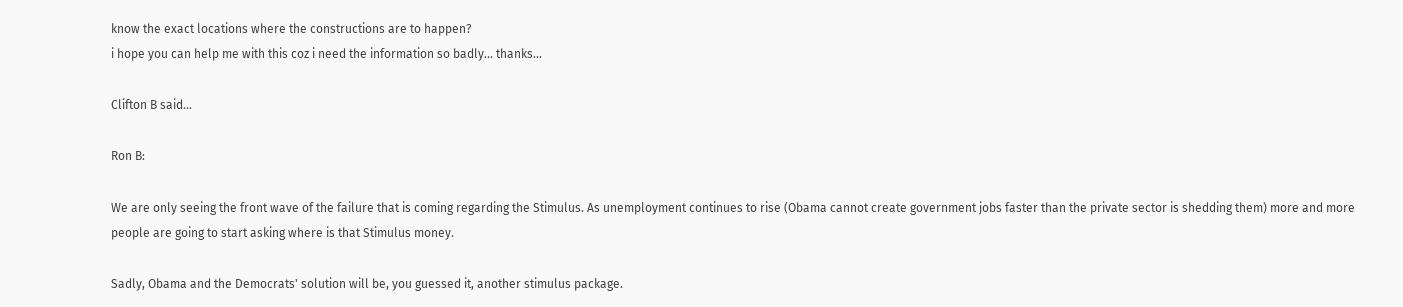know the exact locations where the constructions are to happen?
i hope you can help me with this coz i need the information so badly... thanks...

Clifton B said...

Ron B:

We are only seeing the front wave of the failure that is coming regarding the Stimulus. As unemployment continues to rise (Obama cannot create government jobs faster than the private sector is shedding them) more and more people are going to start asking where is that Stimulus money.

Sadly, Obama and the Democrats' solution will be, you guessed it, another stimulus package.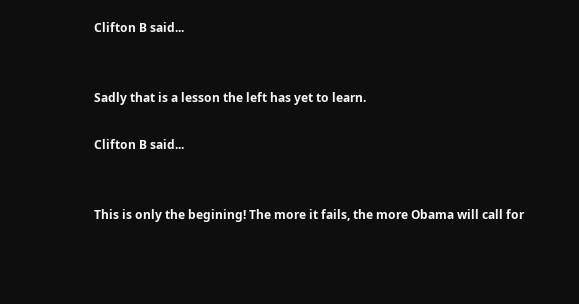Clifton B said...


Sadly that is a lesson the left has yet to learn.

Clifton B said...


This is only the begining! The more it fails, the more Obama will call for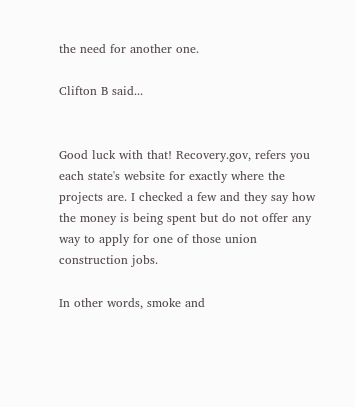the need for another one.

Clifton B said...


Good luck with that! Recovery.gov, refers you each state's website for exactly where the projects are. I checked a few and they say how the money is being spent but do not offer any way to apply for one of those union construction jobs.

In other words, smoke and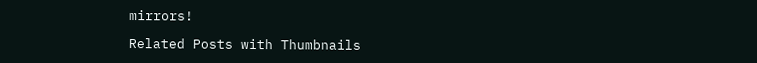mirrors!

Related Posts with Thumbnails